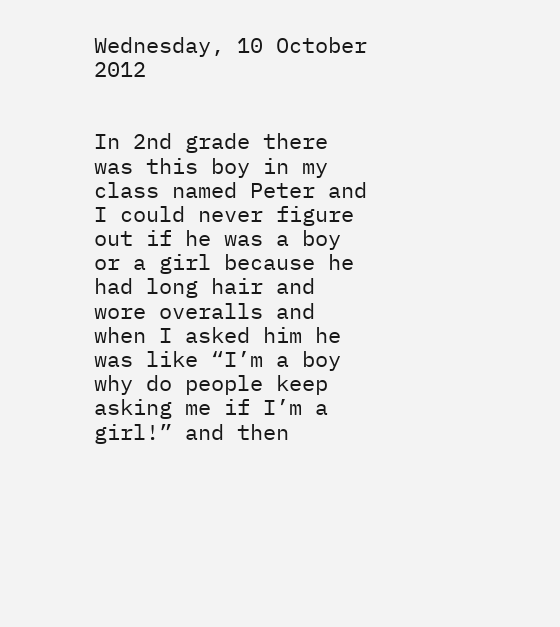Wednesday, 10 October 2012


In 2nd grade there was this boy in my class named Peter and I could never figure out if he was a boy or a girl because he had long hair and wore overalls and when I asked him he was like “I’m a boy why do people keep asking me if I’m a girl!” and then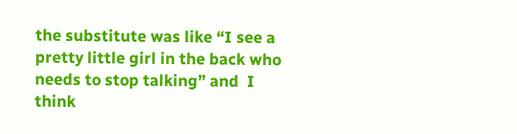the substitute was like “I see a pretty little girl in the back who needs to stop talking” and  I think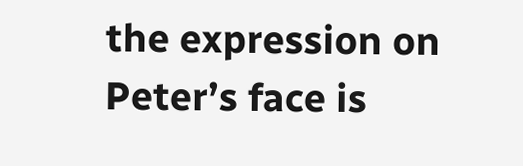the expression on Peter’s face is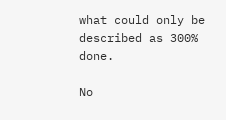what could only be described as 300% done.

No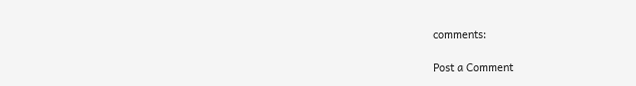comments:

Post a Comment